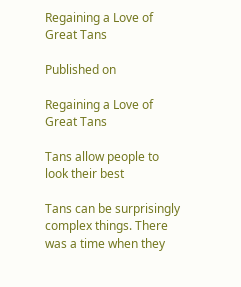Regaining a Love of Great Tans

Published on

Regaining a Love of Great Tans

Tans allow people to look their best

Tans can be surprisingly complex things. There was a time when they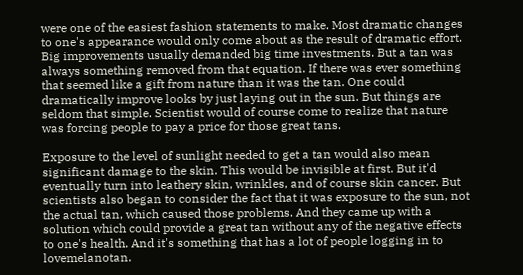were one of the easiest fashion statements to make. Most dramatic changes to one's appearance would only come about as the result of dramatic effort. Big improvements usually demanded big time investments. But a tan was always something removed from that equation. If there was ever something that seemed like a gift from nature than it was the tan. One could dramatically improve looks by just laying out in the sun. But things are seldom that simple. Scientist would of course come to realize that nature was forcing people to pay a price for those great tans.

Exposure to the level of sunlight needed to get a tan would also mean significant damage to the skin. This would be invisible at first. But it'd eventually turn into leathery skin, wrinkles, and of course skin cancer. But scientists also began to consider the fact that it was exposure to the sun, not the actual tan, which caused those problems. And they came up with a solution which could provide a great tan without any of the negative effects to one's health. And it's something that has a lot of people logging in to lovemelanotan.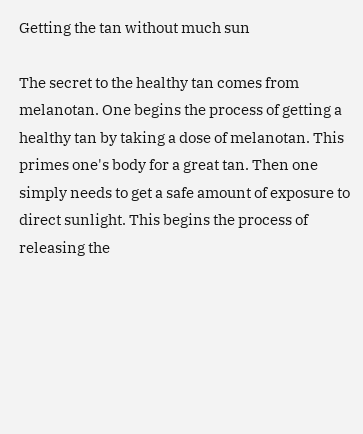Getting the tan without much sun

The secret to the healthy tan comes from melanotan. One begins the process of getting a healthy tan by taking a dose of melanotan. This primes one's body for a great tan. Then one simply needs to get a safe amount of exposure to direct sunlight. This begins the process of releasing the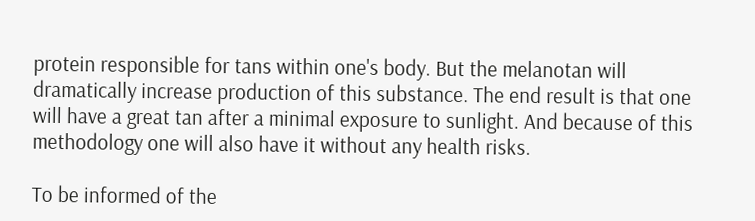protein responsible for tans within one's body. But the melanotan will dramatically increase production of this substance. The end result is that one will have a great tan after a minimal exposure to sunlight. And because of this methodology one will also have it without any health risks.

To be informed of the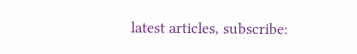latest articles, subscribe: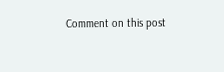Comment on this post